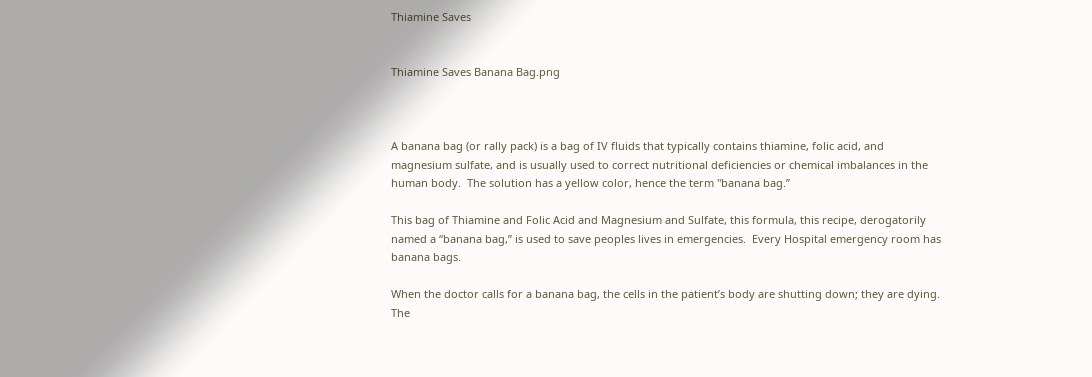Thiamine Saves


Thiamine Saves Banana Bag.png



A banana bag (or rally pack) is a bag of IV fluids that typically contains thiamine, folic acid, and magnesium sulfate, and is usually used to correct nutritional deficiencies or chemical imbalances in the human body.  The solution has a yellow color, hence the term "banana bag.”

This bag of Thiamine and Folic Acid and Magnesium and Sulfate, this formula, this recipe, derogatorily named a “banana bag,” is used to save peoples lives in emergencies.  Every Hospital emergency room has banana bags.

When the doctor calls for a banana bag, the cells in the patient’s body are shutting down; they are dying.  The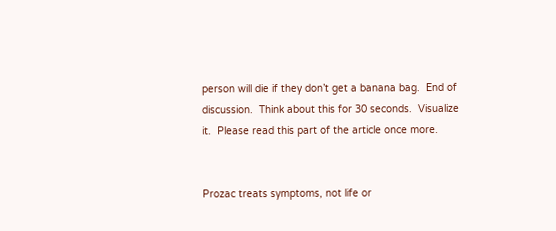person will die if they don’t get a banana bag.  End of discussion.  Think about this for 30 seconds.  Visualize it.  Please read this part of the article once more.


Prozac treats symptoms, not life or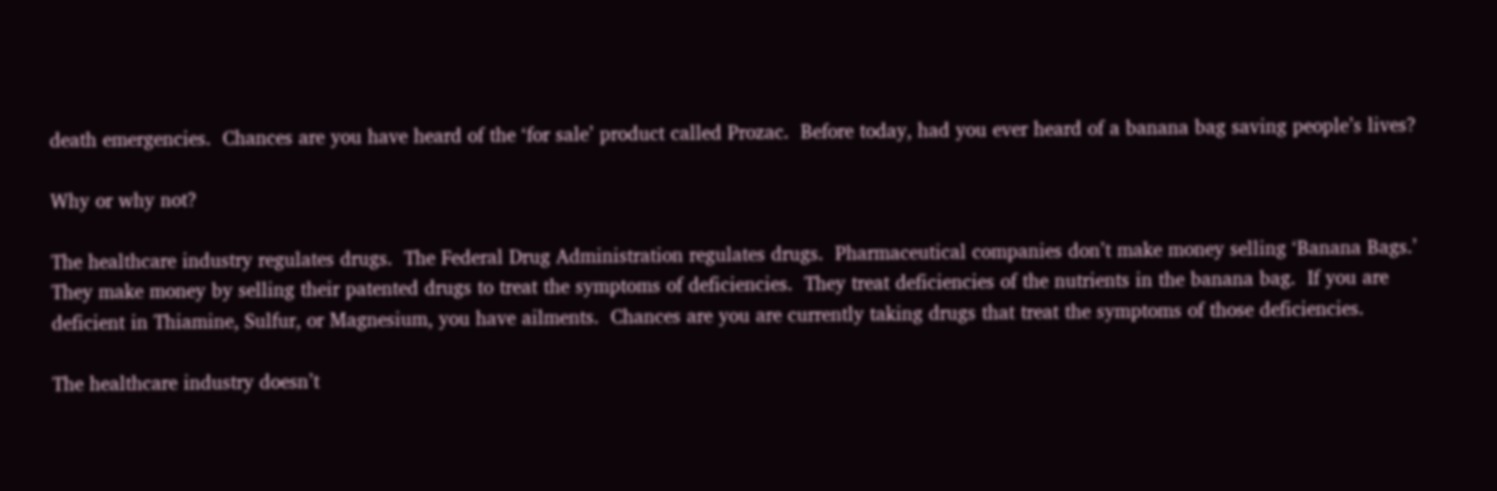death emergencies.  Chances are you have heard of the ‘for sale’ product called Prozac.  Before today, had you ever heard of a banana bag saving people’s lives?

Why or why not?

The healthcare industry regulates drugs.  The Federal Drug Administration regulates drugs.  Pharmaceutical companies don’t make money selling ‘Banana Bags.’  They make money by selling their patented drugs to treat the symptoms of deficiencies.  They treat deficiencies of the nutrients in the banana bag.  If you are deficient in Thiamine, Sulfur, or Magnesium, you have ailments.  Chances are you are currently taking drugs that treat the symptoms of those deficiencies.

The healthcare industry doesn’t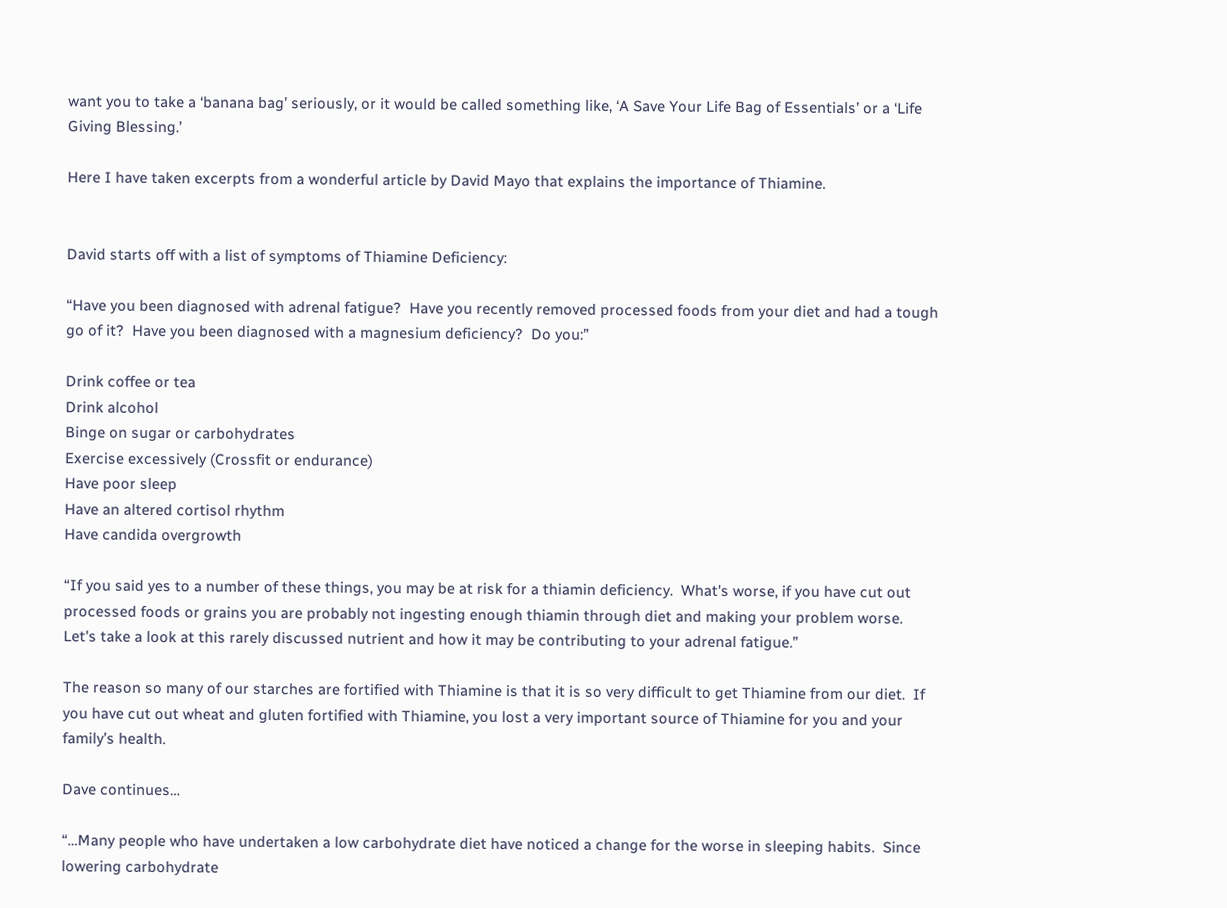want you to take a ‘banana bag’ seriously, or it would be called something like, ‘A Save Your Life Bag of Essentials’ or a ‘Life Giving Blessing.’

Here I have taken excerpts from a wonderful article by David Mayo that explains the importance of Thiamine.


David starts off with a list of symptoms of Thiamine Deficiency:

“Have you been diagnosed with adrenal fatigue?  Have you recently removed processed foods from your diet and had a tough go of it?  Have you been diagnosed with a magnesium deficiency?  Do you:”

Drink coffee or tea
Drink alcohol
Binge on sugar or carbohydrates
Exercise excessively (Crossfit or endurance)
Have poor sleep
Have an altered cortisol rhythm
Have candida overgrowth

“If you said yes to a number of these things, you may be at risk for a thiamin deficiency.  What's worse, if you have cut out processed foods or grains you are probably not ingesting enough thiamin through diet and making your problem worse.  Let's take a look at this rarely discussed nutrient and how it may be contributing to your adrenal fatigue.”

The reason so many of our starches are fortified with Thiamine is that it is so very difficult to get Thiamine from our diet.  If you have cut out wheat and gluten fortified with Thiamine, you lost a very important source of Thiamine for you and your family’s health.

Dave continues…

“…Many people who have undertaken a low carbohydrate diet have noticed a change for the worse in sleeping habits.  Since lowering carbohydrate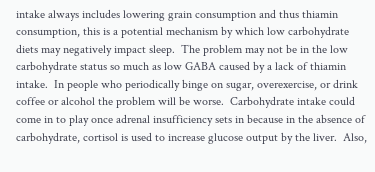intake always includes lowering grain consumption and thus thiamin consumption, this is a potential mechanism by which low carbohydrate diets may negatively impact sleep.  The problem may not be in the low carbohydrate status so much as low GABA caused by a lack of thiamin intake.  In people who periodically binge on sugar, overexercise, or drink coffee or alcohol the problem will be worse.  Carbohydrate intake could come in to play once adrenal insufficiency sets in because in the absence of carbohydrate, cortisol is used to increase glucose output by the liver.  Also,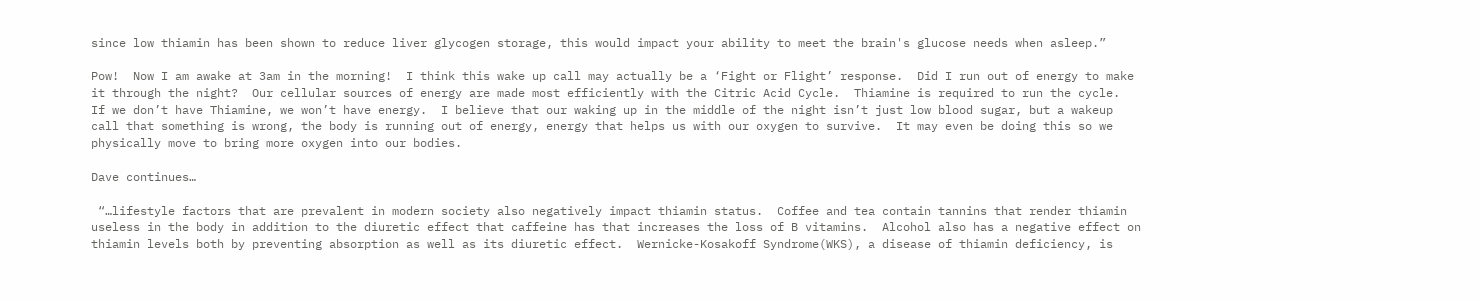since low thiamin has been shown to reduce liver glycogen storage, this would impact your ability to meet the brain's glucose needs when asleep.”

Pow!  Now I am awake at 3am in the morning!  I think this wake up call may actually be a ‘Fight or Flight’ response.  Did I run out of energy to make it through the night?  Our cellular sources of energy are made most efficiently with the Citric Acid Cycle.  Thiamine is required to run the cycle.  If we don’t have Thiamine, we won’t have energy.  I believe that our waking up in the middle of the night isn’t just low blood sugar, but a wakeup call that something is wrong, the body is running out of energy, energy that helps us with our oxygen to survive.  It may even be doing this so we physically move to bring more oxygen into our bodies.

Dave continues…

 “…lifestyle factors that are prevalent in modern society also negatively impact thiamin status.  Coffee and tea contain tannins that render thiamin useless in the body in addition to the diuretic effect that caffeine has that increases the loss of B vitamins.  Alcohol also has a negative effect on thiamin levels both by preventing absorption as well as its diuretic effect.  Wernicke-Kosakoff Syndrome(WKS), a disease of thiamin deficiency, is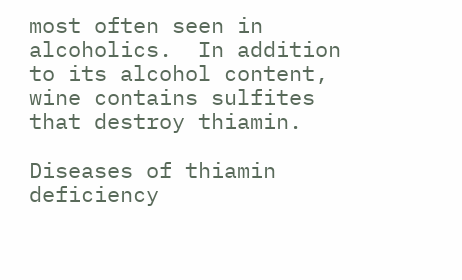most often seen in alcoholics.  In addition to its alcohol content, wine contains sulfites that destroy thiamin.

Diseases of thiamin deficiency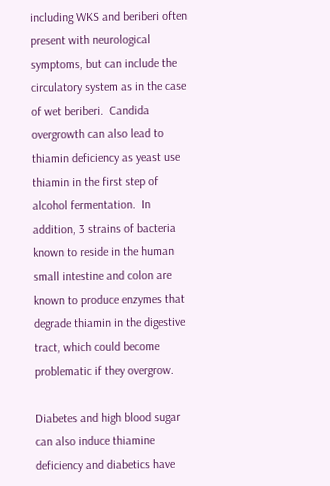including WKS and beriberi often present with neurological symptoms, but can include the circulatory system as in the case of wet beriberi.  Candida overgrowth can also lead to thiamin deficiency as yeast use thiamin in the first step of alcohol fermentation.  In addition, 3 strains of bacteria known to reside in the human small intestine and colon are known to produce enzymes that degrade thiamin in the digestive tract, which could become problematic if they overgrow.

Diabetes and high blood sugar can also induce thiamine deficiency and diabetics have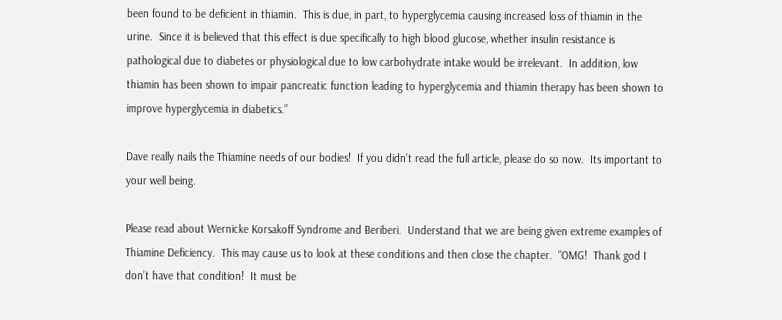been found to be deficient in thiamin.  This is due, in part, to hyperglycemia causing increased loss of thiamin in the urine.  Since it is believed that this effect is due specifically to high blood glucose, whether insulin resistance is pathological due to diabetes or physiological due to low carbohydrate intake would be irrelevant.  In addition, low thiamin has been shown to impair pancreatic function leading to hyperglycemia and thiamin therapy has been shown to improve hyperglycemia in diabetics.”

Dave really nails the Thiamine needs of our bodies!  If you didn’t read the full article, please do so now.  Its important to your well being.

Please read about Wernicke Korsakoff Syndrome and Beriberi.  Understand that we are being given extreme examples of Thiamine Deficiency.  This may cause us to look at these conditions and then close the chapter.  "OMG!  Thank god I don’t have that condition!  It must be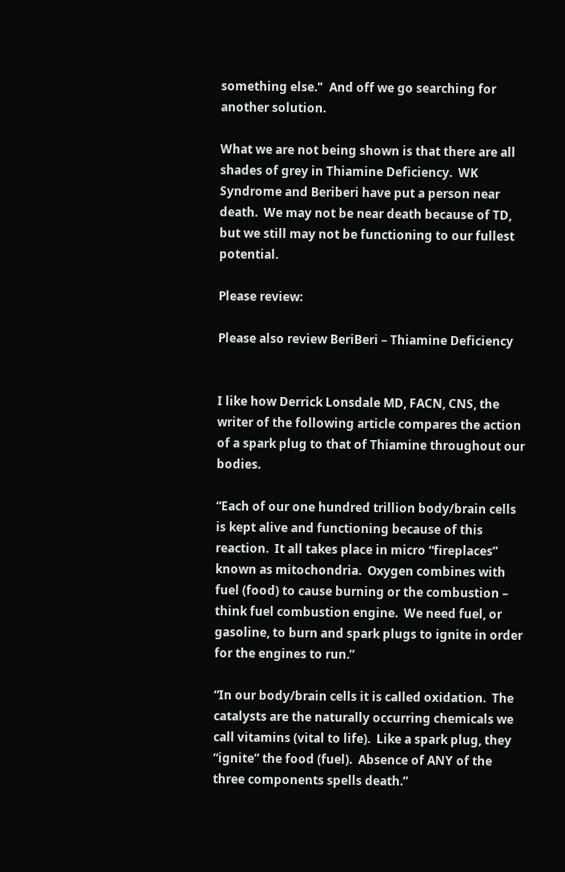something else."  And off we go searching for another solution.

What we are not being shown is that there are all shades of grey in Thiamine Deficiency.  WK Syndrome and Beriberi have put a person near death.  We may not be near death because of TD, but we still may not be functioning to our fullest potential.

Please review:

Please also review BeriBeri – Thiamine Deficiency


I like how Derrick Lonsdale MD, FACN, CNS, the writer of the following article compares the action of a spark plug to that of Thiamine throughout our bodies.

“Each of our one hundred trillion body/brain cells is kept alive and functioning because of this reaction.  It all takes place in micro “fireplaces” known as mitochondria.  Oxygen combines with fuel (food) to cause burning or the combustion – think fuel combustion engine.  We need fuel, or gasoline, to burn and spark plugs to ignite in order for the engines to run.”

“In our body/brain cells it is called oxidation.  The catalysts are the naturally occurring chemicals we call vitamins (vital to life).  Like a spark plug, they “ignite” the food (fuel).  Absence of ANY of the three components spells death.”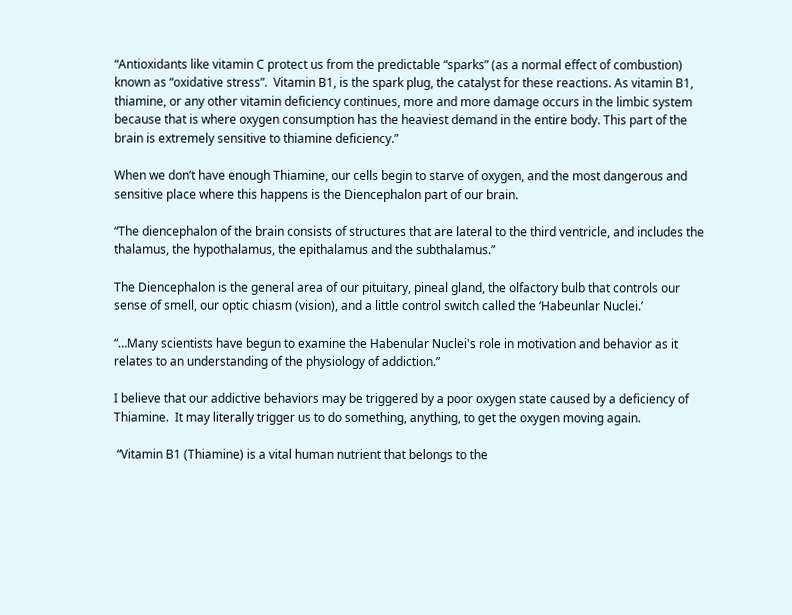“Antioxidants like vitamin C protect us from the predictable “sparks” (as a normal effect of combustion) known as “oxidative stress”.  Vitamin B1, is the spark plug, the catalyst for these reactions. As vitamin B1, thiamine, or any other vitamin deficiency continues, more and more damage occurs in the limbic system because that is where oxygen consumption has the heaviest demand in the entire body. This part of the brain is extremely sensitive to thiamine deficiency.”

When we don’t have enough Thiamine, our cells begin to starve of oxygen, and the most dangerous and sensitive place where this happens is the Diencephalon part of our brain.

“The diencephalon of the brain consists of structures that are lateral to the third ventricle, and includes the thalamus, the hypothalamus, the epithalamus and the subthalamus.”

The Diencephalon is the general area of our pituitary, pineal gland, the olfactory bulb that controls our sense of smell, our optic chiasm (vision), and a little control switch called the ‘Habeunlar Nuclei.’

“…Many scientists have begun to examine the Habenular Nuclei's role in motivation and behavior as it relates to an understanding of the physiology of addiction.”

I believe that our addictive behaviors may be triggered by a poor oxygen state caused by a deficiency of Thiamine.  It may literally trigger us to do something, anything, to get the oxygen moving again.

 “Vitamin B1 (Thiamine) is a vital human nutrient that belongs to the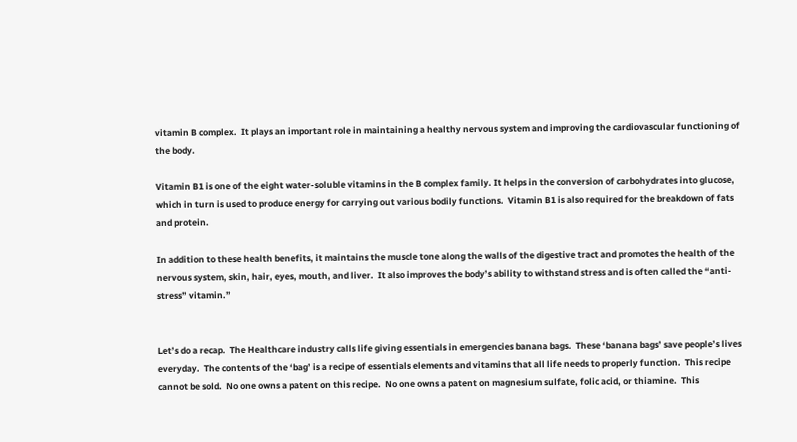vitamin B complex.  It plays an important role in maintaining a healthy nervous system and improving the cardiovascular functioning of the body.

Vitamin B1 is one of the eight water-soluble vitamins in the B complex family. It helps in the conversion of carbohydrates into glucose, which in turn is used to produce energy for carrying out various bodily functions.  Vitamin B1 is also required for the breakdown of fats and protein.

In addition to these health benefits, it maintains the muscle tone along the walls of the digestive tract and promotes the health of the nervous system, skin, hair, eyes, mouth, and liver.  It also improves the body’s ability to withstand stress and is often called the “anti-stress” vitamin.”


Let’s do a recap.  The Healthcare industry calls life giving essentials in emergencies banana bags.  These ‘banana bags’ save people’s lives everyday.  The contents of the ‘bag’ is a recipe of essentials elements and vitamins that all life needs to properly function.  This recipe cannot be sold.  No one owns a patent on this recipe.  No one owns a patent on magnesium sulfate, folic acid, or thiamine.  This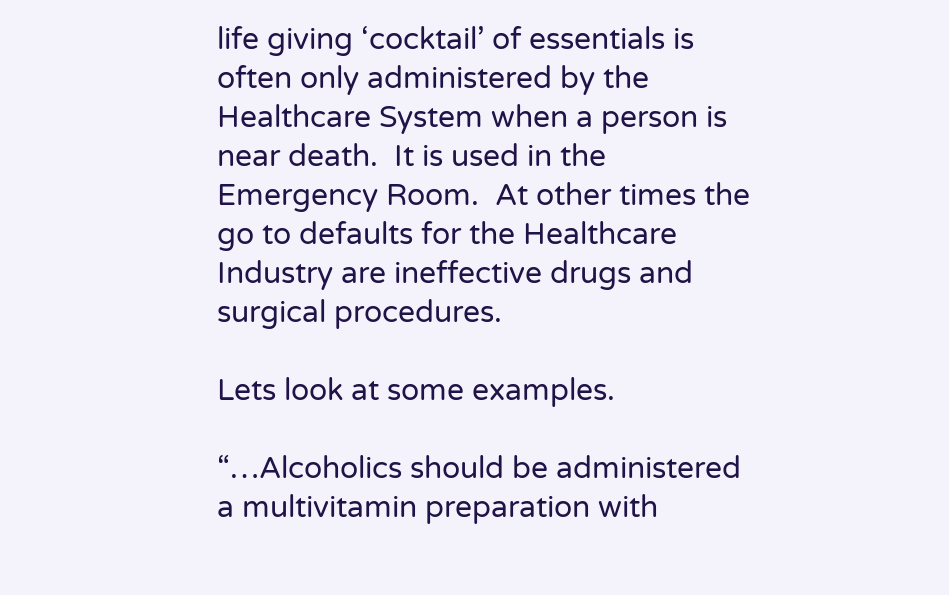life giving ‘cocktail’ of essentials is often only administered by the Healthcare System when a person is near death.  It is used in the Emergency Room.  At other times the go to defaults for the Healthcare Industry are ineffective drugs and surgical procedures.

Lets look at some examples.

“…Alcoholics should be administered a multivitamin preparation with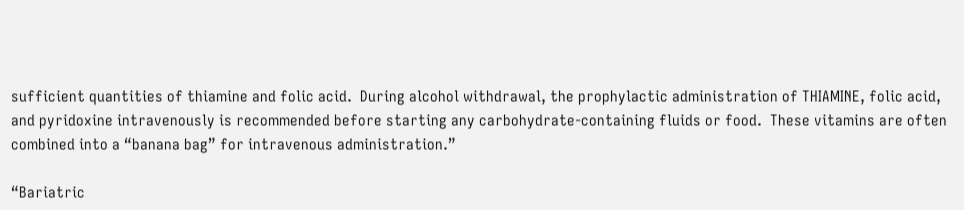sufficient quantities of thiamine and folic acid.  During alcohol withdrawal, the prophylactic administration of THIAMINE, folic acid, and pyridoxine intravenously is recommended before starting any carbohydrate-containing fluids or food.  These vitamins are often combined into a “banana bag” for intravenous administration.”

“Bariatric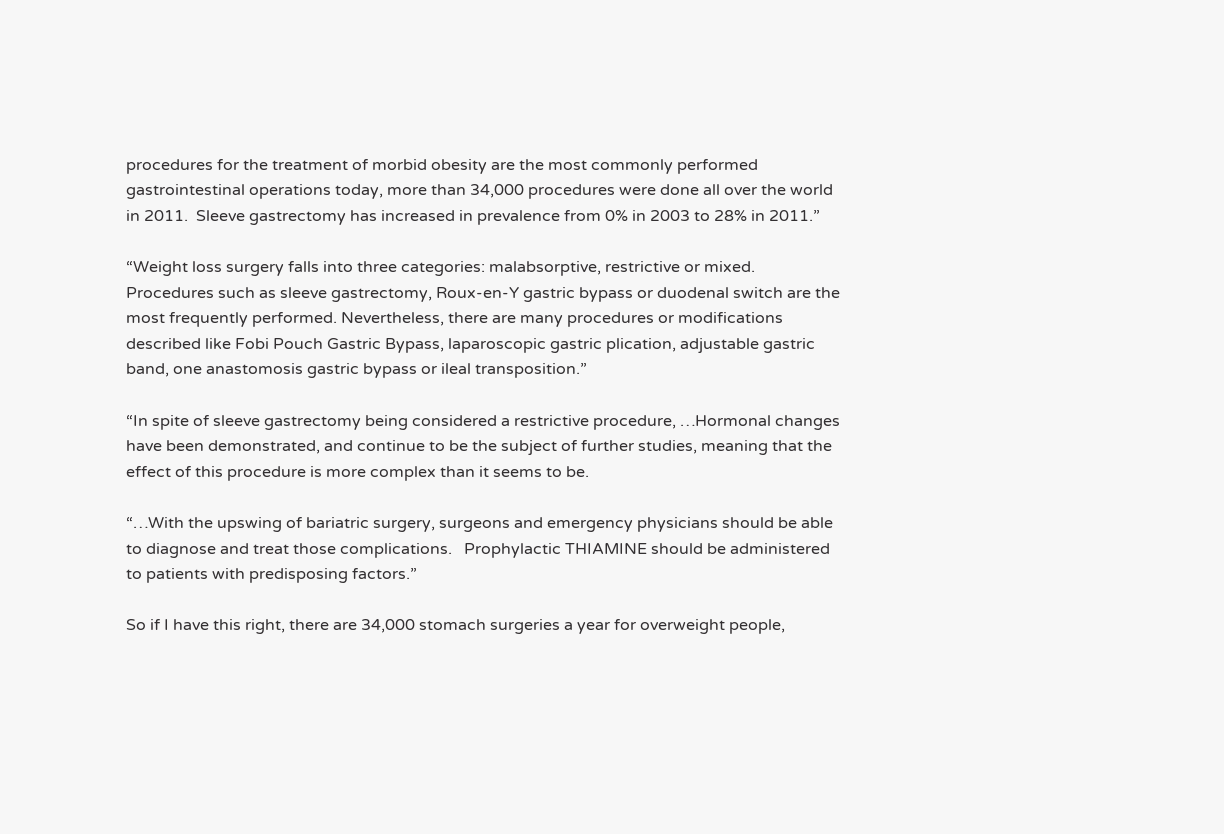procedures for the treatment of morbid obesity are the most commonly performed gastrointestinal operations today, more than 34,000 procedures were done all over the world in 2011.  Sleeve gastrectomy has increased in prevalence from 0% in 2003 to 28% in 2011.”

“Weight loss surgery falls into three categories: malabsorptive, restrictive or mixed.  Procedures such as sleeve gastrectomy, Roux-en-Y gastric bypass or duodenal switch are the most frequently performed. Nevertheless, there are many procedures or modifications described like Fobi Pouch Gastric Bypass, laparoscopic gastric plication, adjustable gastric band, one anastomosis gastric bypass or ileal transposition.”

“In spite of sleeve gastrectomy being considered a restrictive procedure, …Hormonal changes have been demonstrated, and continue to be the subject of further studies, meaning that the effect of this procedure is more complex than it seems to be.

“…With the upswing of bariatric surgery, surgeons and emergency physicians should be able to diagnose and treat those complications.   Prophylactic THIAMINE should be administered to patients with predisposing factors.”

So if I have this right, there are 34,000 stomach surgeries a year for overweight people,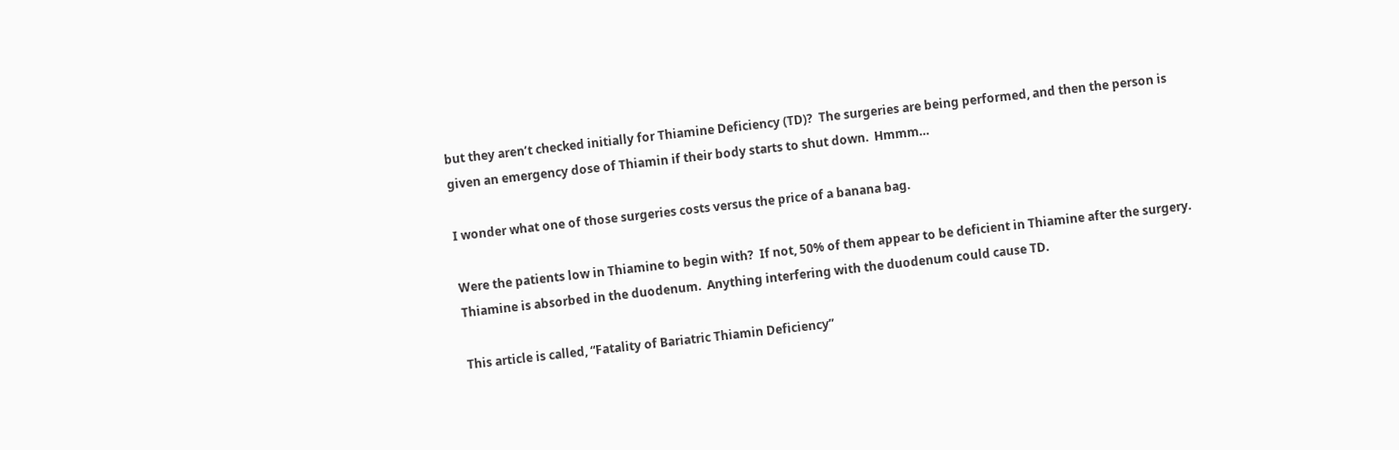but they aren’t checked initially for Thiamine Deficiency (TD)?  The surgeries are being performed, and then the person is given an emergency dose of Thiamin if their body starts to shut down.  Hmmm…

I wonder what one of those surgeries costs versus the price of a banana bag.

Were the patients low in Thiamine to begin with?  If not, 50% of them appear to be deficient in Thiamine after the surgery.  Thiamine is absorbed in the duodenum.  Anything interfering with the duodenum could cause TD.

This article is called, “Fatality of Bariatric Thiamin Deficiency”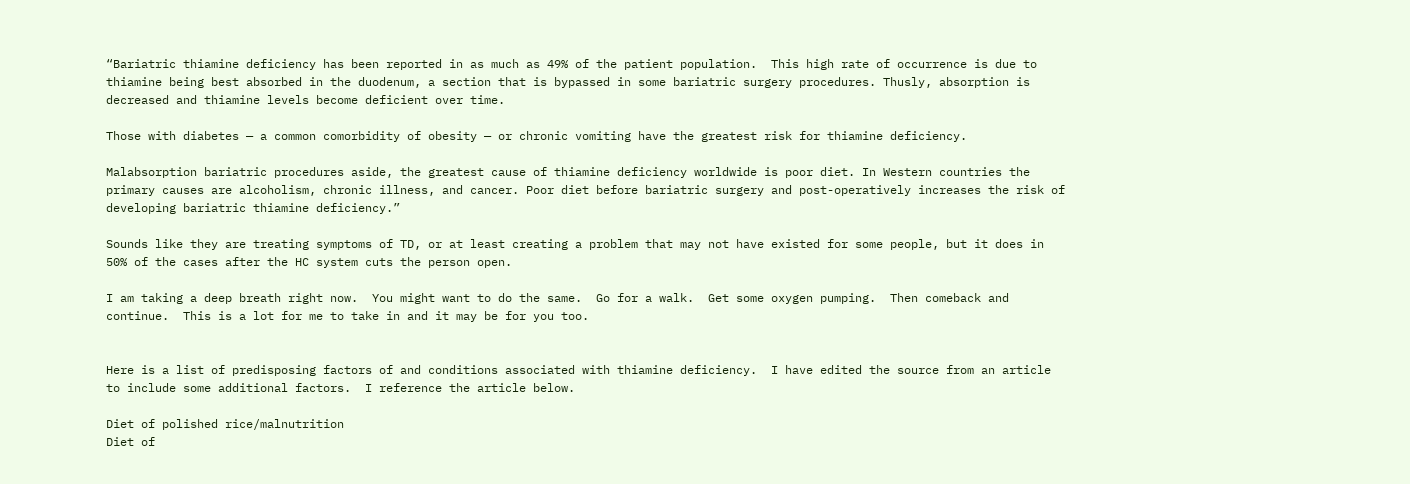“Bariatric thiamine deficiency has been reported in as much as 49% of the patient population.  This high rate of occurrence is due to thiamine being best absorbed in the duodenum, a section that is bypassed in some bariatric surgery procedures. Thusly, absorption is decreased and thiamine levels become deficient over time.

Those with diabetes — a common comorbidity of obesity — or chronic vomiting have the greatest risk for thiamine deficiency.

Malabsorption bariatric procedures aside, the greatest cause of thiamine deficiency worldwide is poor diet. In Western countries the primary causes are alcoholism, chronic illness, and cancer. Poor diet before bariatric surgery and post-operatively increases the risk of developing bariatric thiamine deficiency.”

Sounds like they are treating symptoms of TD, or at least creating a problem that may not have existed for some people, but it does in 50% of the cases after the HC system cuts the person open.

I am taking a deep breath right now.  You might want to do the same.  Go for a walk.  Get some oxygen pumping.  Then comeback and continue.  This is a lot for me to take in and it may be for you too.


Here is a list of predisposing factors of and conditions associated with thiamine deficiency.  I have edited the source from an article to include some additional factors.  I reference the article below.

Diet of polished rice/malnutrition
Diet of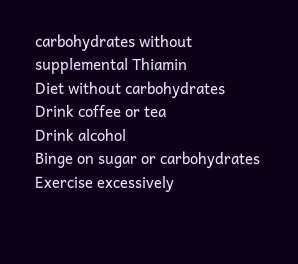carbohydrates without supplemental Thiamin
Diet without carbohydrates
Drink coffee or tea
Drink alcohol
Binge on sugar or carbohydrates
Exercise excessively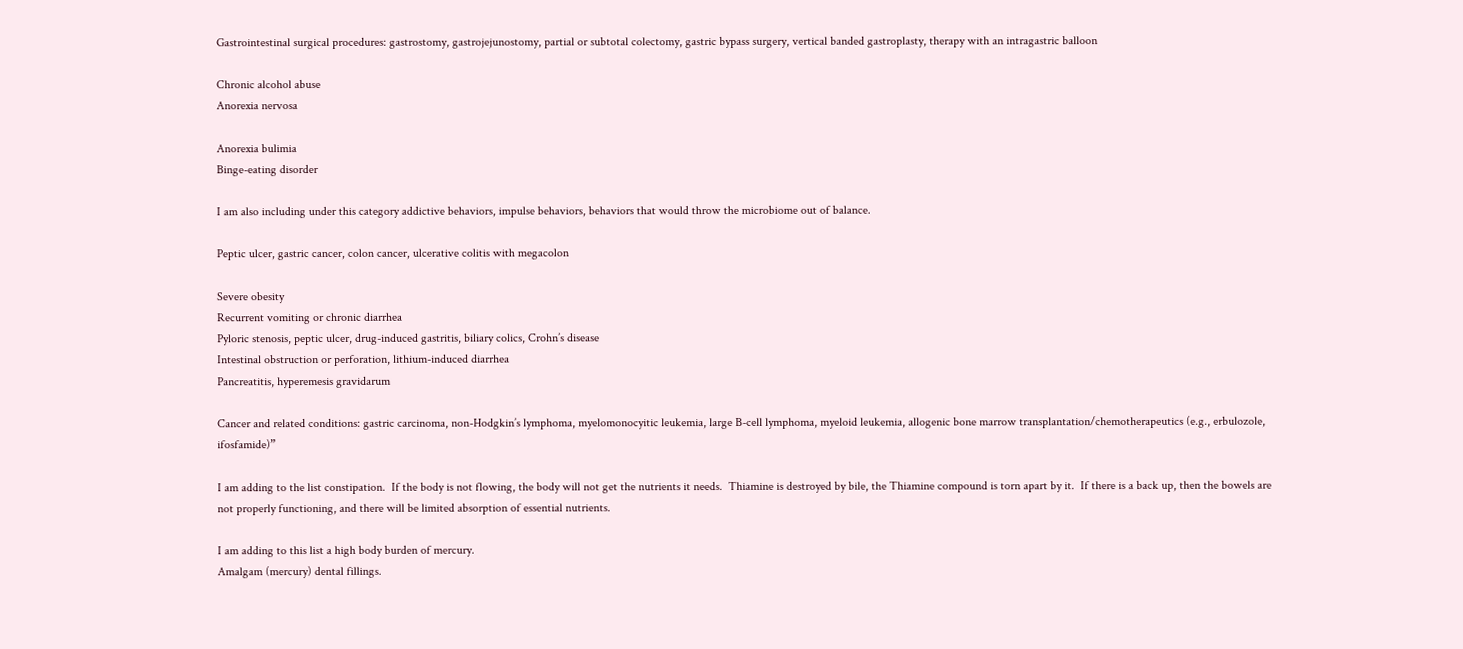Gastrointestinal surgical procedures: gastrostomy, gastrojejunostomy, partial or subtotal colectomy, gastric bypass surgery, vertical banded gastroplasty, therapy with an intragastric balloon

Chronic alcohol abuse
Anorexia nervosa

Anorexia bulimia
Binge-eating disorder

I am also including under this category addictive behaviors, impulse behaviors, behaviors that would throw the microbiome out of balance.

Peptic ulcer, gastric cancer, colon cancer, ulcerative colitis with megacolon

Severe obesity
Recurrent vomiting or chronic diarrhea
Pyloric stenosis, peptic ulcer, drug-induced gastritis, biliary colics, Crohn’s disease
Intestinal obstruction or perforation, lithium-induced diarrhea
Pancreatitis, hyperemesis gravidarum

Cancer and related conditions: gastric carcinoma, non-Hodgkin’s lymphoma, myelomonocyitic leukemia, large B-cell lymphoma, myeloid leukemia, allogenic bone marrow transplantation/chemotherapeutics (e.g., erbulozole, ifosfamide)”

I am adding to the list constipation.  If the body is not flowing, the body will not get the nutrients it needs.  Thiamine is destroyed by bile, the Thiamine compound is torn apart by it.  If there is a back up, then the bowels are not properly functioning, and there will be limited absorption of essential nutrients.

I am adding to this list a high body burden of mercury.
Amalgam (mercury) dental fillings.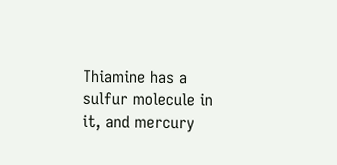Thiamine has a sulfur molecule in it, and mercury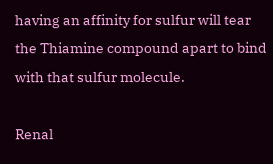having an affinity for sulfur will tear the Thiamine compound apart to bind with that sulfur molecule.

Renal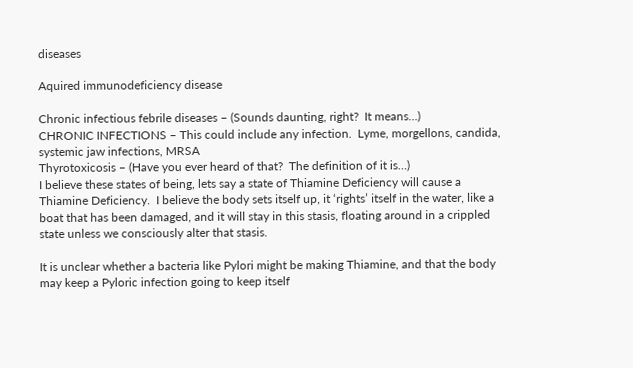diseases

Aquired immunodeficiency disease

Chronic infectious febrile diseases – (Sounds daunting, right?  It means…)
CHRONIC INFECTIONS – This could include any infection.  Lyme, morgellons, candida, systemic jaw infections, MRSA
Thyrotoxicosis – (Have you ever heard of that?  The definition of it is…)
I believe these states of being, lets say a state of Thiamine Deficiency will cause a Thiamine Deficiency.  I believe the body sets itself up, it ‘rights’ itself in the water, like a boat that has been damaged, and it will stay in this stasis, floating around in a crippled state unless we consciously alter that stasis.

It is unclear whether a bacteria like Pylori might be making Thiamine, and that the body may keep a Pyloric infection going to keep itself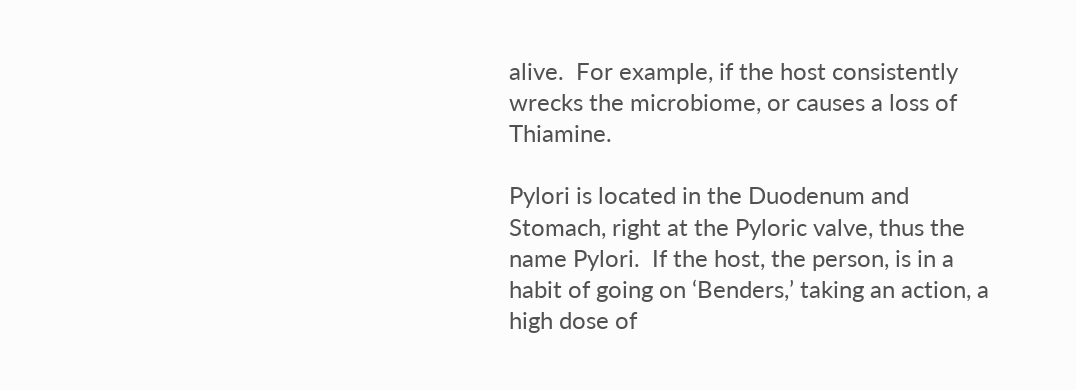alive.  For example, if the host consistently wrecks the microbiome, or causes a loss of Thiamine.

Pylori is located in the Duodenum and Stomach, right at the Pyloric valve, thus the name Pylori.  If the host, the person, is in a habit of going on ‘Benders,’ taking an action, a high dose of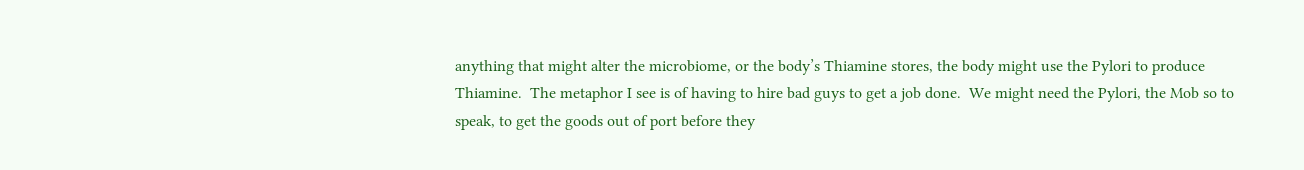anything that might alter the microbiome, or the body’s Thiamine stores, the body might use the Pylori to produce Thiamine.  The metaphor I see is of having to hire bad guys to get a job done.  We might need the Pylori, the Mob so to speak, to get the goods out of port before they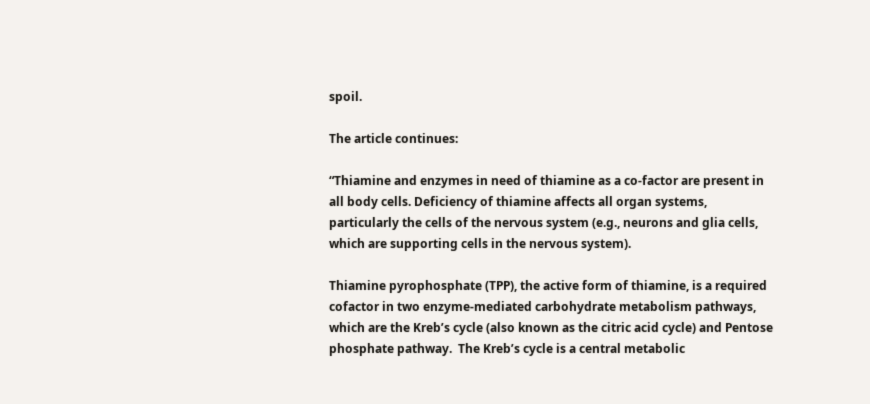spoil.

The article continues:

“Thiamine and enzymes in need of thiamine as a co-factor are present in all body cells. Deficiency of thiamine affects all organ systems, particularly the cells of the nervous system (e.g., neurons and glia cells, which are supporting cells in the nervous system).

Thiamine pyrophosphate (TPP), the active form of thiamine, is a required cofactor in two enzyme-mediated carbohydrate metabolism pathways, which are the Kreb’s cycle (also known as the citric acid cycle) and Pentose phosphate pathway.  The Kreb’s cycle is a central metabolic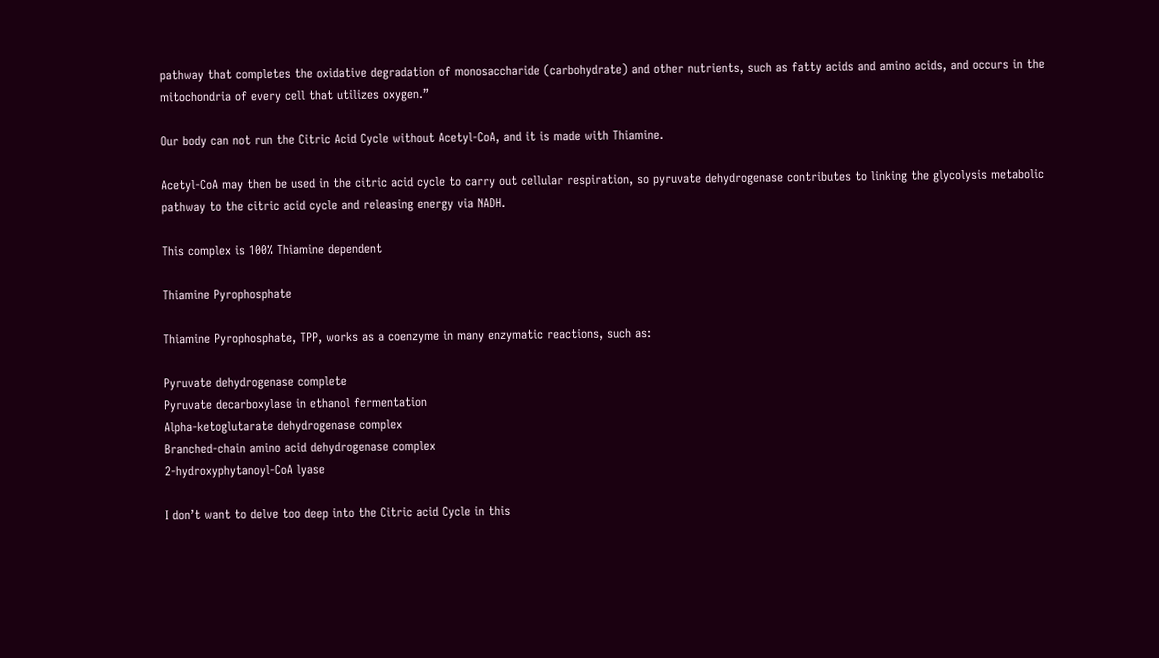pathway that completes the oxidative degradation of monosaccharide (carbohydrate) and other nutrients, such as fatty acids and amino acids, and occurs in the mitochondria of every cell that utilizes oxygen.”

Our body can not run the Citric Acid Cycle without Acetyl-CoA, and it is made with Thiamine.

Acetyl-CoA may then be used in the citric acid cycle to carry out cellular respiration, so pyruvate dehydrogenase contributes to linking the glycolysis metabolic pathway to the citric acid cycle and releasing energy via NADH.

This complex is 100% Thiamine dependent

Thiamine Pyrophosphate

Thiamine Pyrophosphate, TPP, works as a coenzyme in many enzymatic reactions, such as:

Pyruvate dehydrogenase complete
Pyruvate decarboxylase in ethanol fermentation
Alpha-ketoglutarate dehydrogenase complex
Branched-chain amino acid dehydrogenase complex
2-hydroxyphytanoyl-CoA lyase

I don’t want to delve too deep into the Citric acid Cycle in this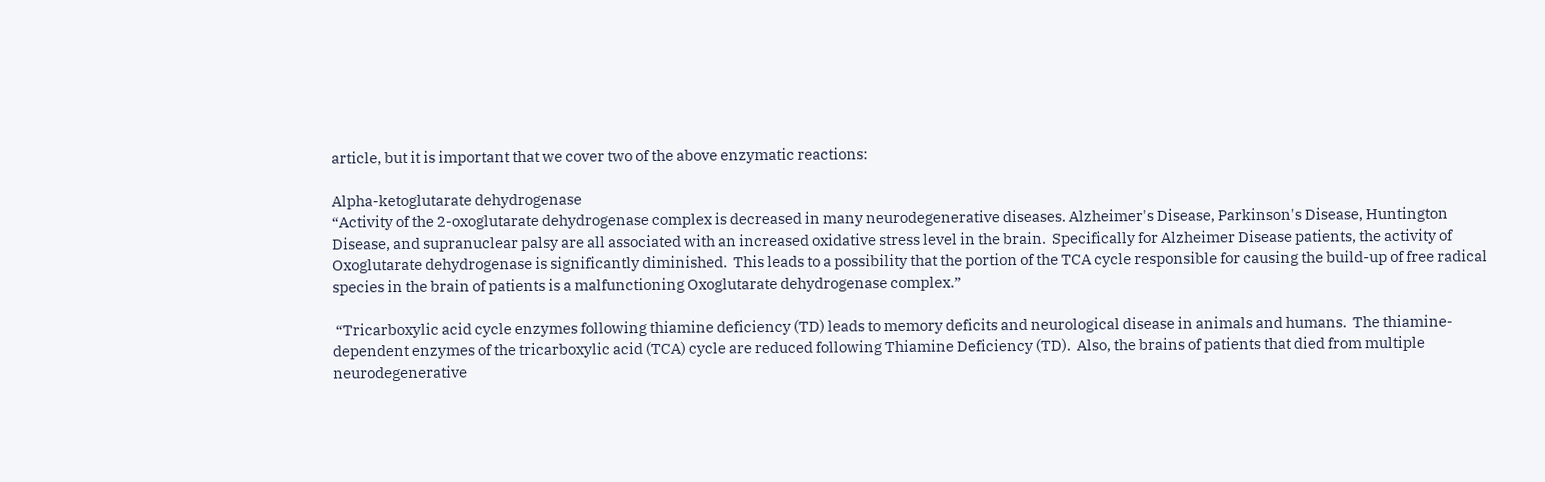article, but it is important that we cover two of the above enzymatic reactions:

Alpha-ketoglutarate dehydrogenase
“Activity of the 2-oxoglutarate dehydrogenase complex is decreased in many neurodegenerative diseases. Alzheimer's Disease, Parkinson's Disease, Huntington Disease, and supranuclear palsy are all associated with an increased oxidative stress level in the brain.  Specifically for Alzheimer Disease patients, the activity of Oxoglutarate dehydrogenase is significantly diminished.  This leads to a possibility that the portion of the TCA cycle responsible for causing the build-up of free radical species in the brain of patients is a malfunctioning Oxoglutarate dehydrogenase complex.”

 “Tricarboxylic acid cycle enzymes following thiamine deficiency (TD) leads to memory deficits and neurological disease in animals and humans.  The thiamine-dependent enzymes of the tricarboxylic acid (TCA) cycle are reduced following Thiamine Deficiency (TD).  Also, the brains of patients that died from multiple neurodegenerative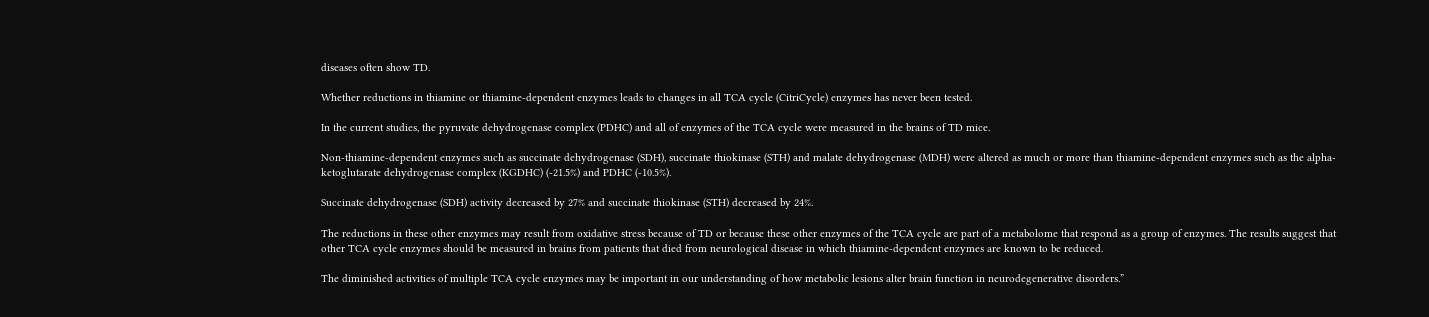diseases often show TD.

Whether reductions in thiamine or thiamine-dependent enzymes leads to changes in all TCA cycle (CitriCycle) enzymes has never been tested.

In the current studies, the pyruvate dehydrogenase complex (PDHC) and all of enzymes of the TCA cycle were measured in the brains of TD mice.

Non-thiamine-dependent enzymes such as succinate dehydrogenase (SDH), succinate thiokinase (STH) and malate dehydrogenase (MDH) were altered as much or more than thiamine-dependent enzymes such as the alpha-ketoglutarate dehydrogenase complex (KGDHC) (-21.5%) and PDHC (-10.5%).

Succinate dehydrogenase (SDH) activity decreased by 27% and succinate thiokinase (STH) decreased by 24%.

The reductions in these other enzymes may result from oxidative stress because of TD or because these other enzymes of the TCA cycle are part of a metabolome that respond as a group of enzymes. The results suggest that other TCA cycle enzymes should be measured in brains from patients that died from neurological disease in which thiamine-dependent enzymes are known to be reduced.

The diminished activities of multiple TCA cycle enzymes may be important in our understanding of how metabolic lesions alter brain function in neurodegenerative disorders.”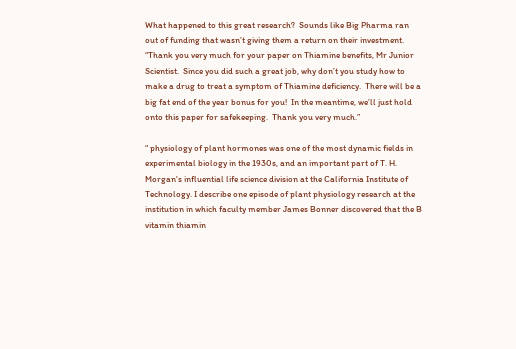What happened to this great research?  Sounds like Big Pharma ran out of funding that wasn’t giving them a return on their investment.  “Thank you very much for your paper on Thiamine benefits, Mr Junior Scientist.  Since you did such a great job, why don’t you study how to make a drug to treat a symptom of Thiamine deficiency.  There will be a big fat end of the year bonus for you!  In the meantime, we’ll just hold onto this paper for safekeeping.  Thank you very much.”

“ physiology of plant hormones was one of the most dynamic fields in experimental biology in the 1930s, and an important part of T. H. Morgan's influential life science division at the California Institute of Technology. I describe one episode of plant physiology research at the institution in which faculty member James Bonner discovered that the B vitamin thiamin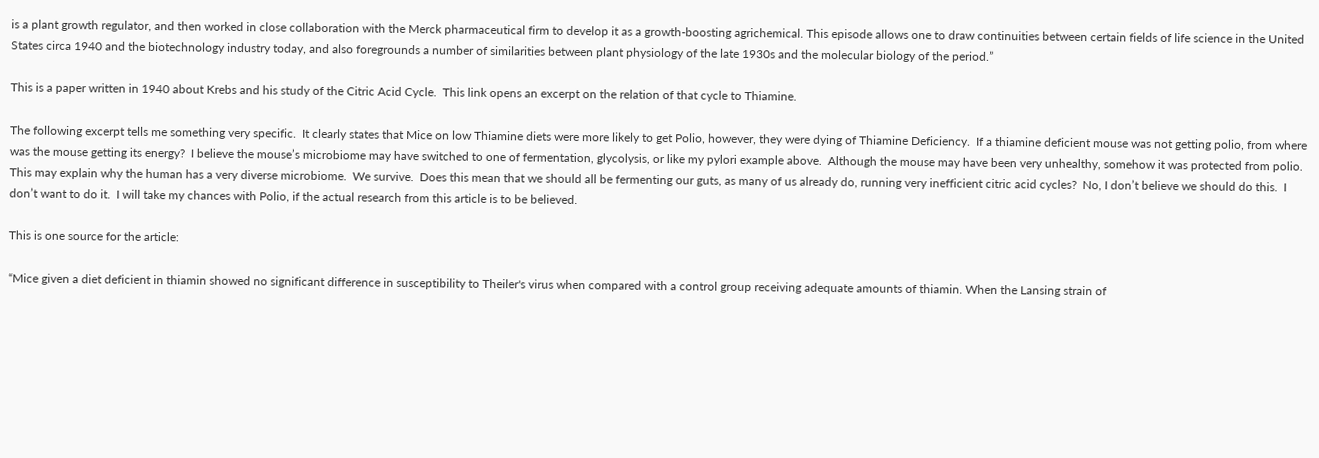is a plant growth regulator, and then worked in close collaboration with the Merck pharmaceutical firm to develop it as a growth-boosting agrichemical. This episode allows one to draw continuities between certain fields of life science in the United States circa 1940 and the biotechnology industry today, and also foregrounds a number of similarities between plant physiology of the late 1930s and the molecular biology of the period.”

This is a paper written in 1940 about Krebs and his study of the Citric Acid Cycle.  This link opens an excerpt on the relation of that cycle to Thiamine.

The following excerpt tells me something very specific.  It clearly states that Mice on low Thiamine diets were more likely to get Polio, however, they were dying of Thiamine Deficiency.  If a thiamine deficient mouse was not getting polio, from where was the mouse getting its energy?  I believe the mouse’s microbiome may have switched to one of fermentation, glycolysis, or like my pylori example above.  Although the mouse may have been very unhealthy, somehow it was protected from polio.  This may explain why the human has a very diverse microbiome.  We survive.  Does this mean that we should all be fermenting our guts, as many of us already do, running very inefficient citric acid cycles?  No, I don’t believe we should do this.  I don’t want to do it.  I will take my chances with Polio, if the actual research from this article is to be believed.

This is one source for the article:

“Mice given a diet deficient in thiamin showed no significant difference in susceptibility to Theiler's virus when compared with a control group receiving adequate amounts of thiamin. When the Lansing strain of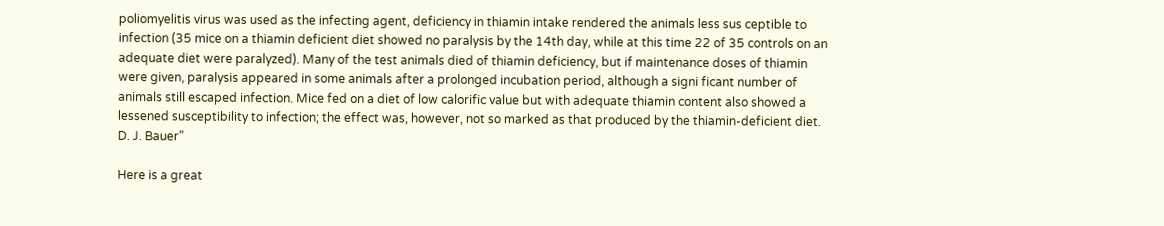poliomyelitis virus was used as the infecting agent, deficiency in thiamin intake rendered the animals less sus ceptible to infection (35 mice on a thiamin deficient diet showed no paralysis by the 14th day, while at this time 22 of 35 controls on an adequate diet were paralyzed). Many of the test animals died of thiamin deficiency, but if maintenance doses of thiamin were given, paralysis appeared in some animals after a prolonged incubation period, although a signi ficant number of animals still escaped infection. Mice fed on a diet of low calorific value but with adequate thiamin content also showed a lessened susceptibility to infection; the effect was, however, not so marked as that produced by the thiamin-deficient diet. D. J. Bauer”

Here is a great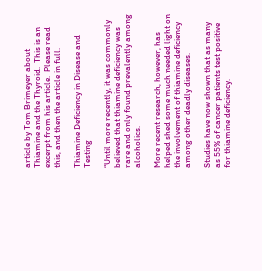article by Tom Brimeyer about Thiamine and the Thyroid.  This is an excerpt from his article.  Please read this, and then the article in full.

Thiamine Deficiency in Disease and Testing

“Until more recently, it was commonly believed that thiamine deficiency was rare and only found prevalently among alcoholics.

More recent research, however, has helped shed some much needed light on the involvement of thiamine deficiency among other deadly diseases.

Studies have now shown that as many as 55% of cancer patients test positive for thiamine deficiency.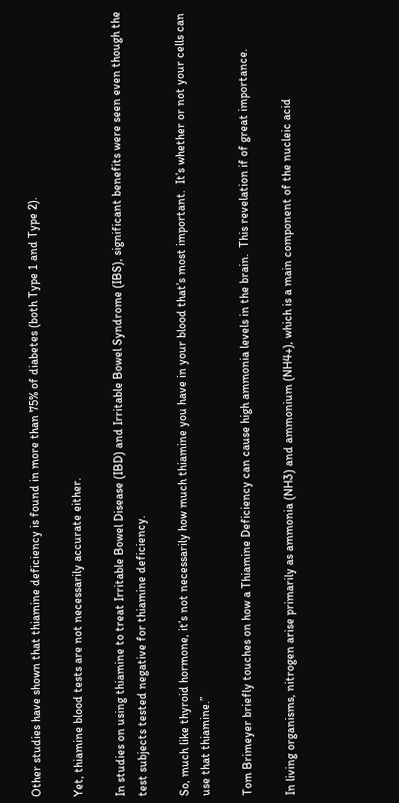Other studies have shown that thiamine deficiency is found in more than 75% of diabetes (both Type 1 and Type 2).

Yet, thiamine blood tests are not necessarily accurate either.

In studies on using thiamine to treat Irritable Bowel Disease (IBD) and Irritable Bowel Syndrome (IBS), significant benefits were seen even though the test subjects tested negative for thiamine deficiency.

So, much like thyroid hormone, it’s not necessarily how much thiamine you have in your blood that’s most important.  It’s whether or not your cells can use that thiamine.”

Tom Brimeyer briefly touches on how a Thiamine Deficiency can cause high ammonia levels in the brain.  This revelation if of great importance.

In living organisms, nitrogen arise primarily as ammonia (NH3) and ammonium (NH4+), which is a main component of the nucleic acid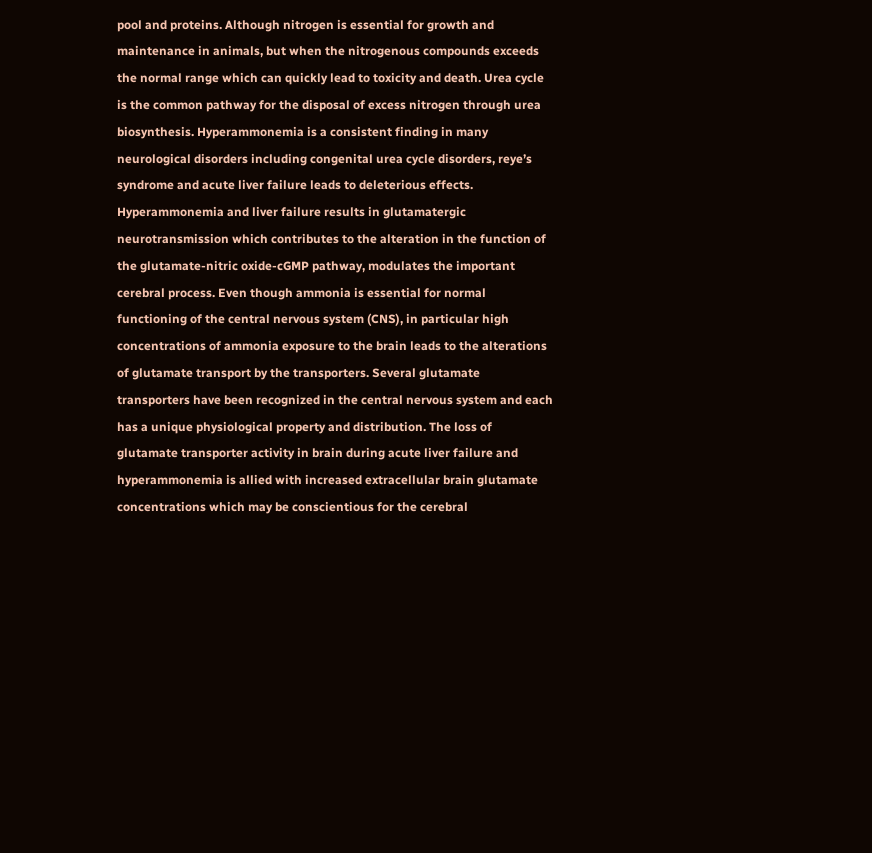pool and proteins. Although nitrogen is essential for growth and maintenance in animals, but when the nitrogenous compounds exceeds the normal range which can quickly lead to toxicity and death. Urea cycle is the common pathway for the disposal of excess nitrogen through urea biosynthesis. Hyperammonemia is a consistent finding in many neurological disorders including congenital urea cycle disorders, reye’s syndrome and acute liver failure leads to deleterious effects. Hyperammonemia and liver failure results in glutamatergic neurotransmission which contributes to the alteration in the function of the glutamate-nitric oxide-cGMP pathway, modulates the important cerebral process. Even though ammonia is essential for normal functioning of the central nervous system (CNS), in particular high concentrations of ammonia exposure to the brain leads to the alterations of glutamate transport by the transporters. Several glutamate transporters have been recognized in the central nervous system and each has a unique physiological property and distribution. The loss of glutamate transporter activity in brain during acute liver failure and hyperammonemia is allied with increased extracellular brain glutamate concentrations which may be conscientious for the cerebral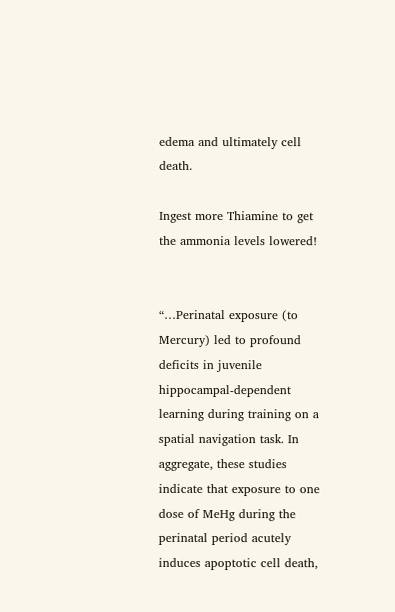edema and ultimately cell death.

Ingest more Thiamine to get the ammonia levels lowered!


“…Perinatal exposure (to Mercury) led to profound deficits in juvenile hippocampal-dependent learning during training on a spatial navigation task. In aggregate, these studies indicate that exposure to one dose of MeHg during the perinatal period acutely induces apoptotic cell death,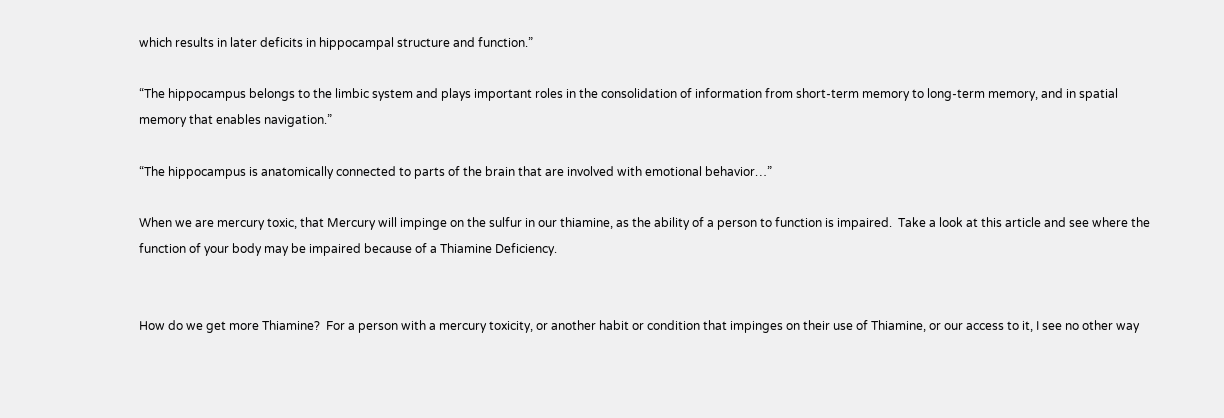which results in later deficits in hippocampal structure and function.”

“The hippocampus belongs to the limbic system and plays important roles in the consolidation of information from short-term memory to long-term memory, and in spatial memory that enables navigation.”

“The hippocampus is anatomically connected to parts of the brain that are involved with emotional behavior…”

When we are mercury toxic, that Mercury will impinge on the sulfur in our thiamine, as the ability of a person to function is impaired.  Take a look at this article and see where the function of your body may be impaired because of a Thiamine Deficiency.


How do we get more Thiamine?  For a person with a mercury toxicity, or another habit or condition that impinges on their use of Thiamine, or our access to it, I see no other way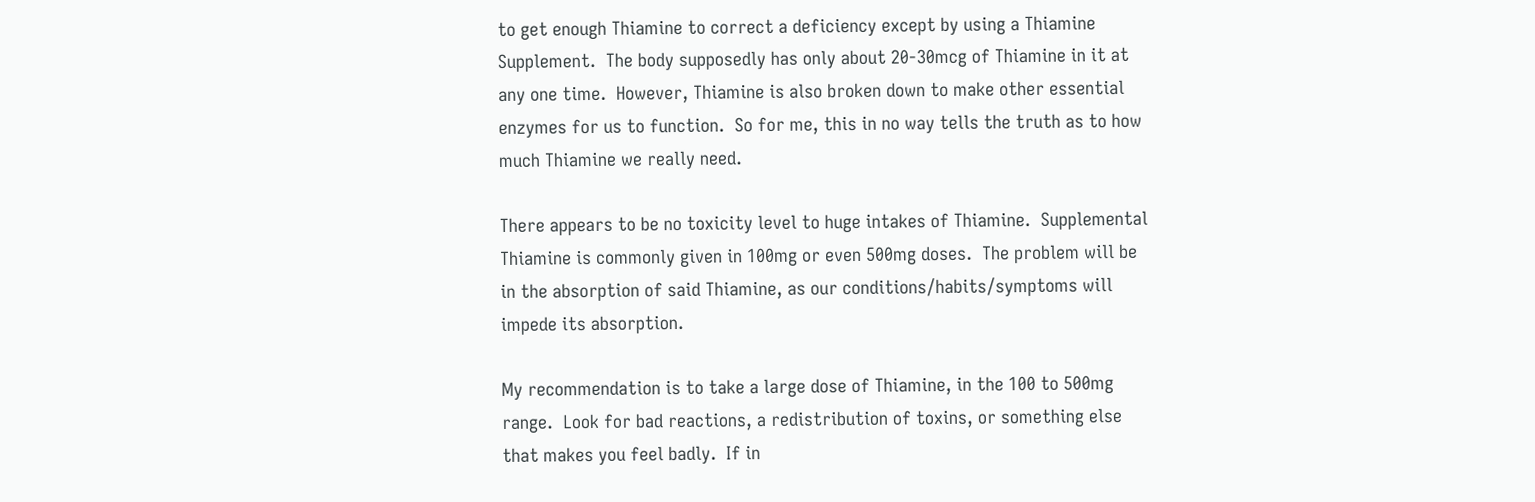to get enough Thiamine to correct a deficiency except by using a Thiamine Supplement.  The body supposedly has only about 20-30mcg of Thiamine in it at any one time.  However, Thiamine is also broken down to make other essential enzymes for us to function.  So for me, this in no way tells the truth as to how much Thiamine we really need.

There appears to be no toxicity level to huge intakes of Thiamine.  Supplemental Thiamine is commonly given in 100mg or even 500mg doses.  The problem will be in the absorption of said Thiamine, as our conditions/habits/symptoms will impede its absorption.

My recommendation is to take a large dose of Thiamine, in the 100 to 500mg range.  Look for bad reactions, a redistribution of toxins, or something else that makes you feel badly.  If in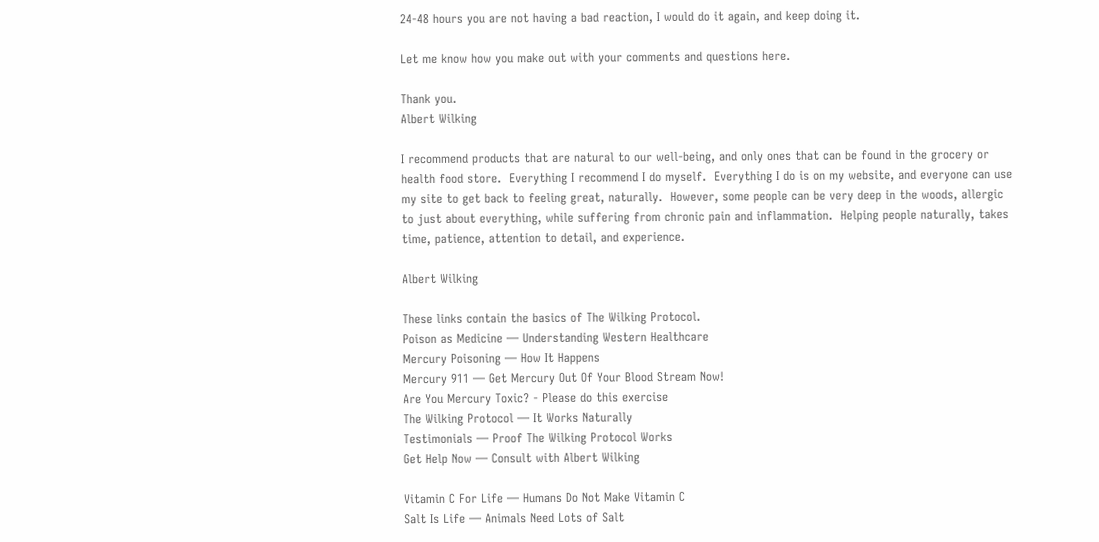24-48 hours you are not having a bad reaction, I would do it again, and keep doing it.

Let me know how you make out with your comments and questions here.

Thank you.
Albert Wilking

I recommend products that are natural to our well-being, and only ones that can be found in the grocery or health food store.  Everything I recommend I do myself.  Everything I do is on my website, and everyone can use my site to get back to feeling great, naturally.  However, some people can be very deep in the woods, allergic to just about everything, while suffering from chronic pain and inflammation.  Helping people naturally, takes time, patience, attention to detail, and experience.

Albert Wilking

These links contain the basics of The Wilking Protocol.
Poison as Medicine — Understanding Western Healthcare
Mercury Poisoning — How It Happens
Mercury 911 — Get Mercury Out Of Your Blood Stream Now!
Are You Mercury Toxic? - Please do this exercise
The Wilking Protocol — It Works Naturally
Testimonials — Proof The Wilking Protocol Works
Get Help Now — Consult with Albert Wilking

Vitamin C For Life — Humans Do Not Make Vitamin C
Salt Is Life — Animals Need Lots of Salt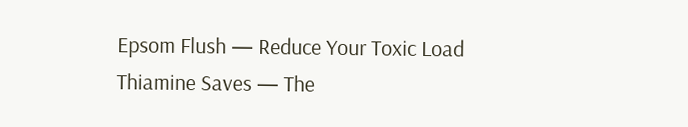Epsom Flush — Reduce Your Toxic Load
Thiamine Saves — The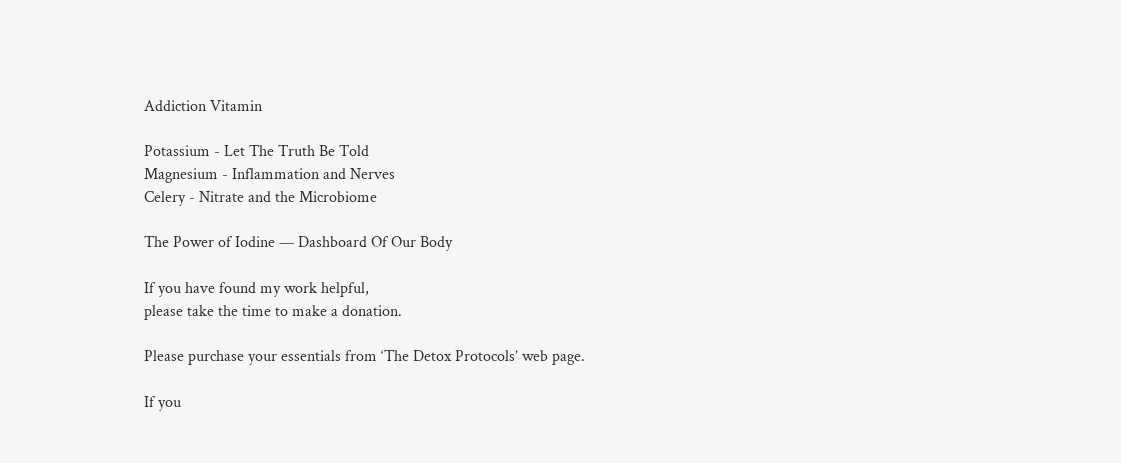Addiction Vitamin

Potassium - Let The Truth Be Told
Magnesium - Inflammation and Nerves
Celery - Nitrate and the Microbiome

The Power of Iodine — Dashboard Of Our Body

If you have found my work helpful,
please take the time to make a donation.

Please purchase your essentials from ‘The Detox Protocols’ web page.

If you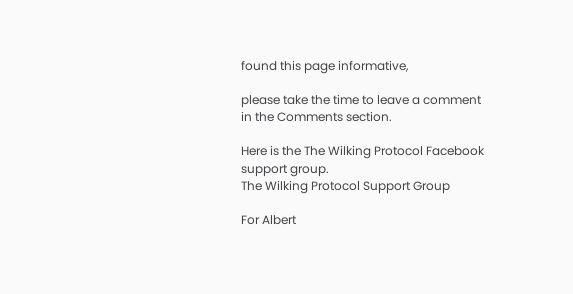found this page informative,

please take the time to leave a comment
in the Comments section.

Here is the The Wilking Protocol Facebook support group.
The Wilking Protocol Support Group

For Albert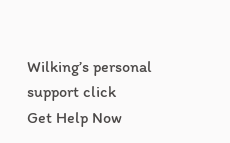Wilking’s personal support click
Get Help Now